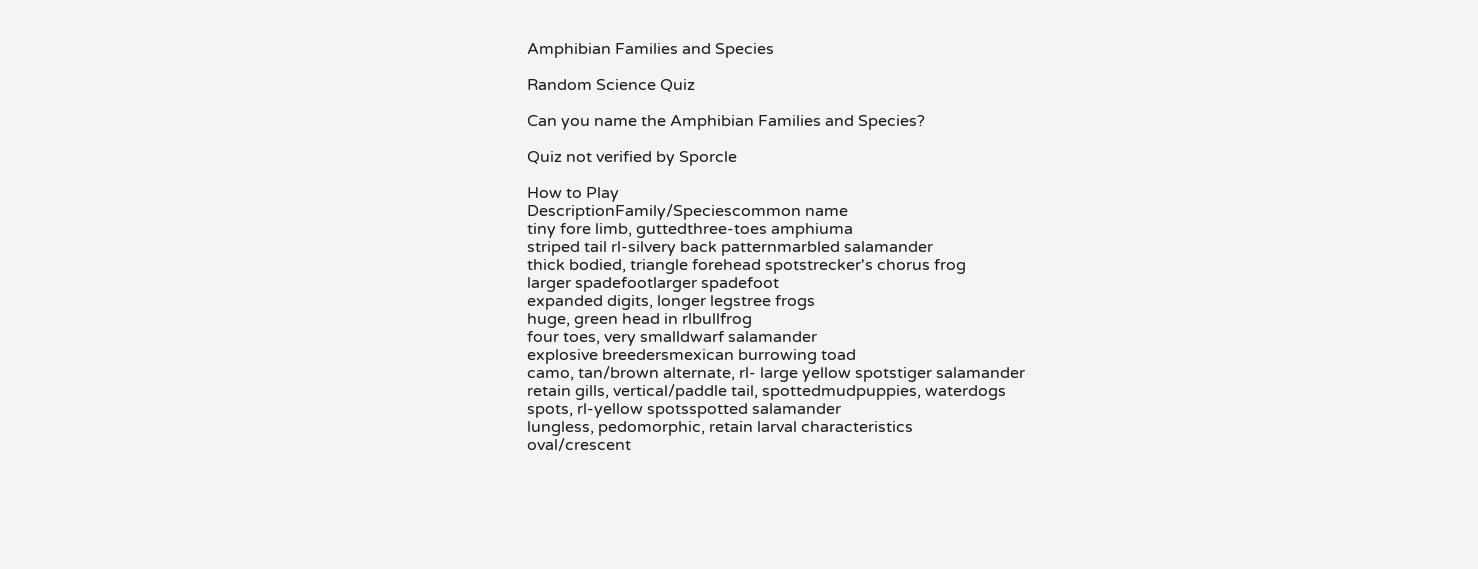Amphibian Families and Species

Random Science Quiz

Can you name the Amphibian Families and Species?

Quiz not verified by Sporcle

How to Play
DescriptionFamily/Speciescommon name
tiny fore limb, guttedthree-toes amphiuma
striped tail rl-silvery back patternmarbled salamander
thick bodied, triangle forehead spotstrecker's chorus frog
larger spadefootlarger spadefoot
expanded digits, longer legstree frogs
huge, green head in rlbullfrog
four toes, very smalldwarf salamander
explosive breedersmexican burrowing toad
camo, tan/brown alternate, rl- large yellow spotstiger salamander
retain gills, vertical/paddle tail, spottedmudpuppies, waterdogs
spots, rl-yellow spotsspotted salamander
lungless, pedomorphic, retain larval characteristics
oval/crescent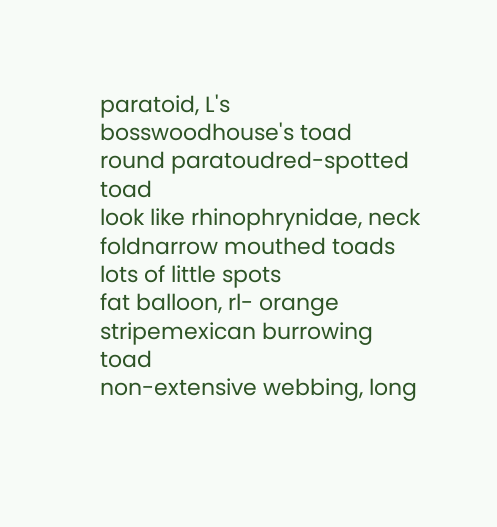paratoid, L's bosswoodhouse's toad
round paratoudred-spotted toad
look like rhinophrynidae, neck foldnarrow mouthed toads
lots of little spots
fat balloon, rl- orange stripemexican burrowing toad
non-extensive webbing, long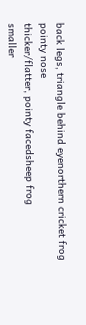back legs, triangle behind eyenorthern cricket frog
pointy nose
thicker/flatter, pointy facedsheep frog
smaller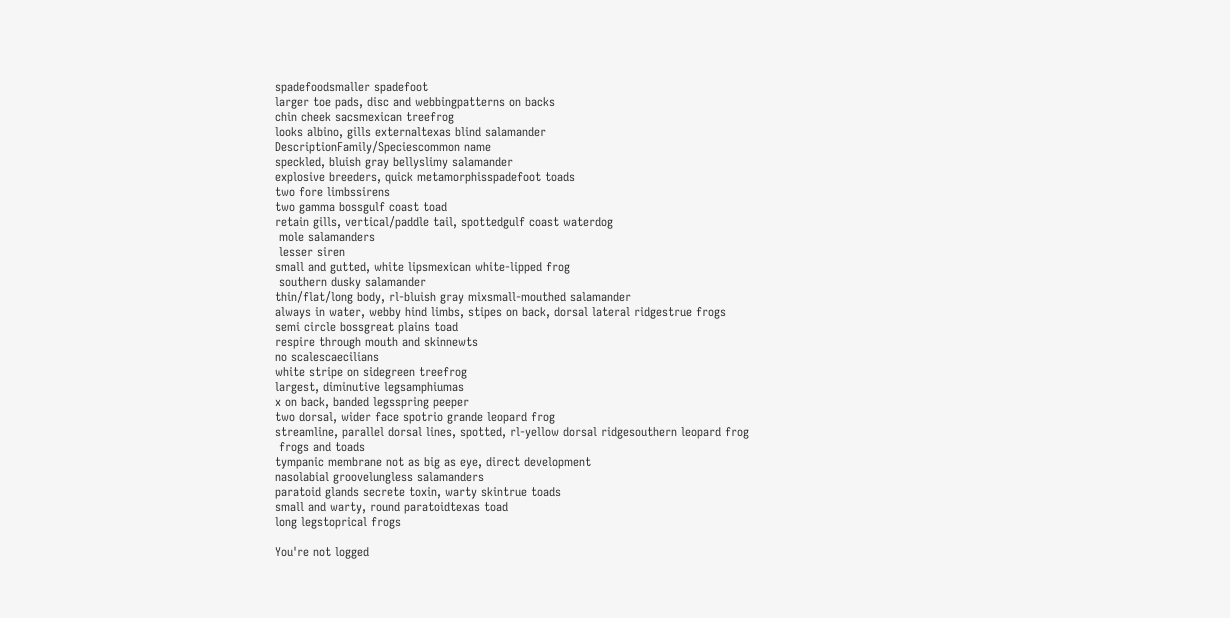spadefoodsmaller spadefoot
larger toe pads, disc and webbingpatterns on backs
chin cheek sacsmexican treefrog
looks albino, gills externaltexas blind salamander
DescriptionFamily/Speciescommon name
speckled, bluish gray bellyslimy salamander
explosive breeders, quick metamorphisspadefoot toads
two fore limbssirens
two gamma bossgulf coast toad
retain gills, vertical/paddle tail, spottedgulf coast waterdog
 mole salamanders
 lesser siren
small and gutted, white lipsmexican white-lipped frog
 southern dusky salamander
thin/flat/long body, rl-bluish gray mixsmall-mouthed salamander
always in water, webby hind limbs, stipes on back, dorsal lateral ridgestrue frogs
semi circle bossgreat plains toad
respire through mouth and skinnewts
no scalescaecilians
white stripe on sidegreen treefrog
largest, diminutive legsamphiumas
x on back, banded legsspring peeper
two dorsal, wider face spotrio grande leopard frog
streamline, parallel dorsal lines, spotted, rl-yellow dorsal ridgesouthern leopard frog
 frogs and toads
tympanic membrane not as big as eye, direct development
nasolabial groovelungless salamanders
paratoid glands secrete toxin, warty skintrue toads
small and warty, round paratoidtexas toad
long legstoprical frogs

You're not logged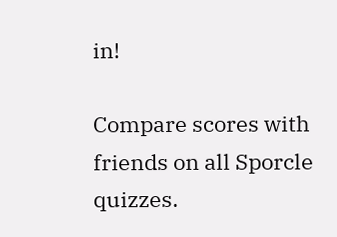in!

Compare scores with friends on all Sporcle quizzes.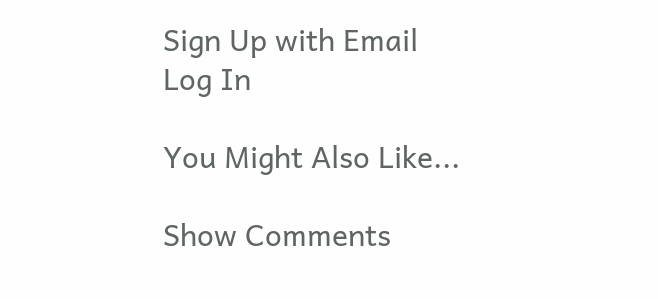Sign Up with Email
Log In

You Might Also Like...

Show Comments